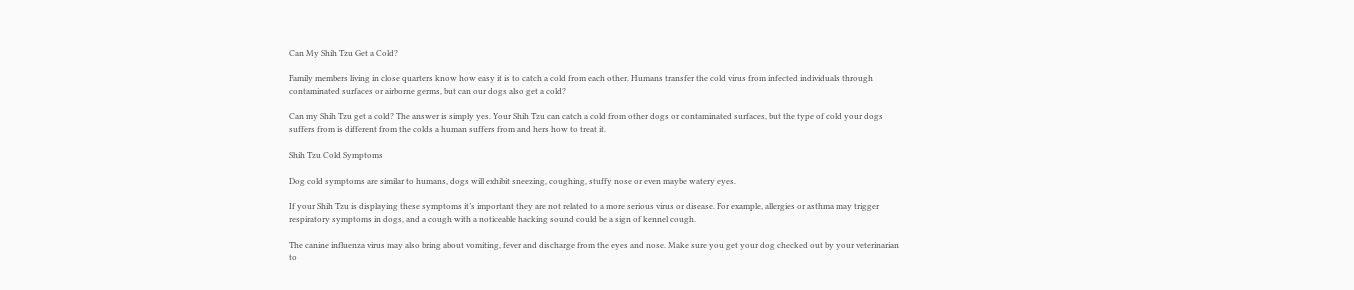Can My Shih Tzu Get a Cold?

Family members living in close quarters know how easy it is to catch a cold from each other. Humans transfer the cold virus from infected individuals through contaminated surfaces or airborne germs, but can our dogs also get a cold?

Can my Shih Tzu get a cold? The answer is simply yes. Your Shih Tzu can catch a cold from other dogs or contaminated surfaces, but the type of cold your dogs suffers from is different from the colds a human suffers from and hers how to treat it.

Shih Tzu Cold Symptoms

Dog cold symptoms are similar to humans, dogs will exhibit sneezing, coughing, stuffy nose or even maybe watery eyes.

If your Shih Tzu is displaying these symptoms it’s important they are not related to a more serious virus or disease. For example, allergies or asthma may trigger respiratory symptoms in dogs, and a cough with a noticeable hacking sound could be a sign of kennel cough.

The canine influenza virus may also bring about vomiting, fever and discharge from the eyes and nose. Make sure you get your dog checked out by your veterinarian to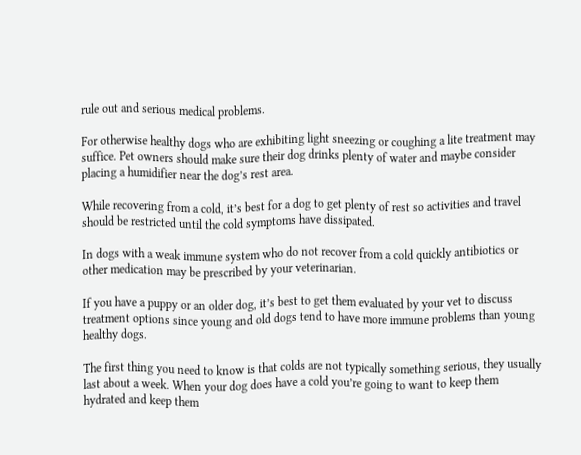rule out and serious medical problems.

For otherwise healthy dogs who are exhibiting light sneezing or coughing a lite treatment may suffice. Pet owners should make sure their dog drinks plenty of water and maybe consider placing a humidifier near the dog’s rest area.

While recovering from a cold, it’s best for a dog to get plenty of rest so activities and travel should be restricted until the cold symptoms have dissipated.

In dogs with a weak immune system who do not recover from a cold quickly antibiotics or other medication may be prescribed by your veterinarian.

If you have a puppy or an older dog, it’s best to get them evaluated by your vet to discuss treatment options since young and old dogs tend to have more immune problems than young healthy dogs.

The first thing you need to know is that colds are not typically something serious, they usually last about a week. When your dog does have a cold you’re going to want to keep them hydrated and keep them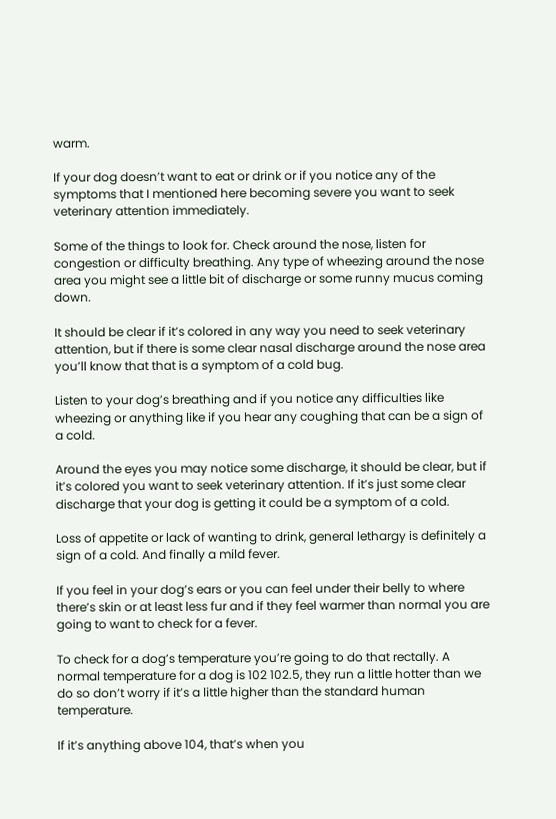warm.

If your dog doesn’t want to eat or drink or if you notice any of the symptoms that I mentioned here becoming severe you want to seek veterinary attention immediately.

Some of the things to look for. Check around the nose, listen for congestion or difficulty breathing. Any type of wheezing around the nose area you might see a little bit of discharge or some runny mucus coming down.

It should be clear if it’s colored in any way you need to seek veterinary attention, but if there is some clear nasal discharge around the nose area you’ll know that that is a symptom of a cold bug.

Listen to your dog’s breathing and if you notice any difficulties like wheezing or anything like if you hear any coughing that can be a sign of a cold.

Around the eyes you may notice some discharge, it should be clear, but if it’s colored you want to seek veterinary attention. If it’s just some clear discharge that your dog is getting it could be a symptom of a cold.

Loss of appetite or lack of wanting to drink, general lethargy is definitely a sign of a cold. And finally a mild fever.

If you feel in your dog’s ears or you can feel under their belly to where there’s skin or at least less fur and if they feel warmer than normal you are going to want to check for a fever.

To check for a dog’s temperature you’re going to do that rectally. A normal temperature for a dog is 102 102.5, they run a little hotter than we do so don’t worry if it’s a little higher than the standard human temperature.

If it’s anything above 104, that’s when you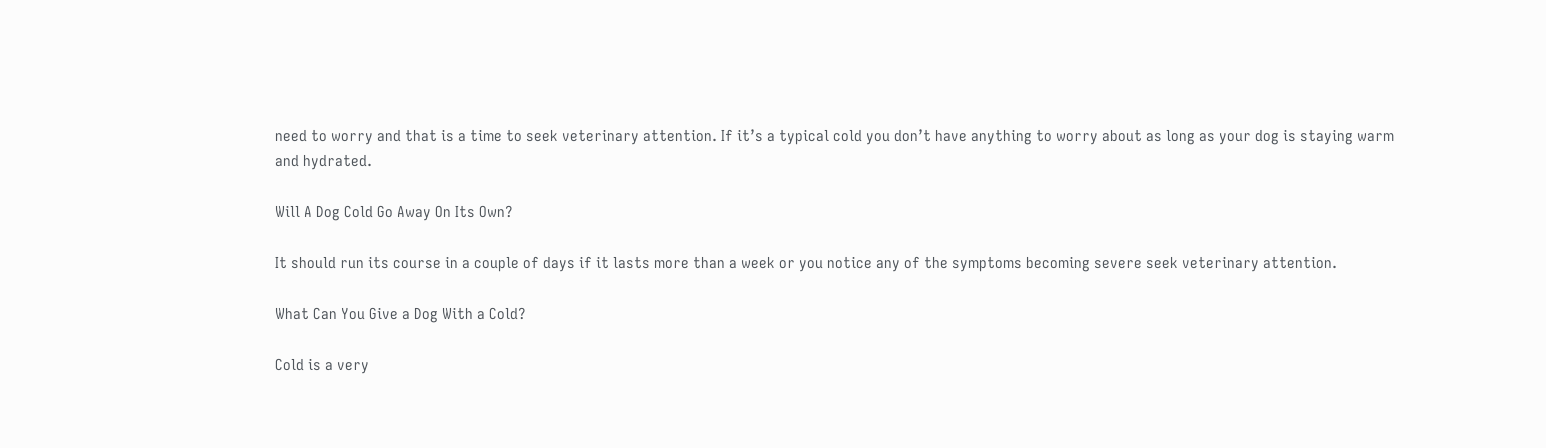need to worry and that is a time to seek veterinary attention. If it’s a typical cold you don’t have anything to worry about as long as your dog is staying warm and hydrated.

Will A Dog Cold Go Away On Its Own?

It should run its course in a couple of days if it lasts more than a week or you notice any of the symptoms becoming severe seek veterinary attention.

What Can You Give a Dog With a Cold?

Cold is a very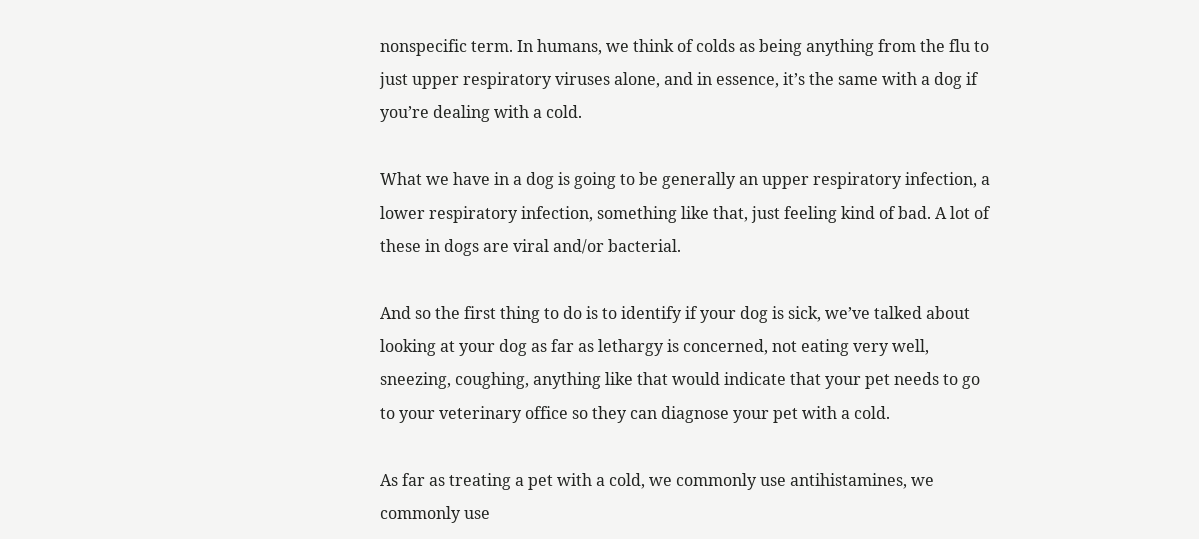nonspecific term. In humans, we think of colds as being anything from the flu to just upper respiratory viruses alone, and in essence, it’s the same with a dog if you’re dealing with a cold.

What we have in a dog is going to be generally an upper respiratory infection, a lower respiratory infection, something like that, just feeling kind of bad. A lot of these in dogs are viral and/or bacterial.

And so the first thing to do is to identify if your dog is sick, we’ve talked about looking at your dog as far as lethargy is concerned, not eating very well, sneezing, coughing, anything like that would indicate that your pet needs to go to your veterinary office so they can diagnose your pet with a cold.

As far as treating a pet with a cold, we commonly use antihistamines, we commonly use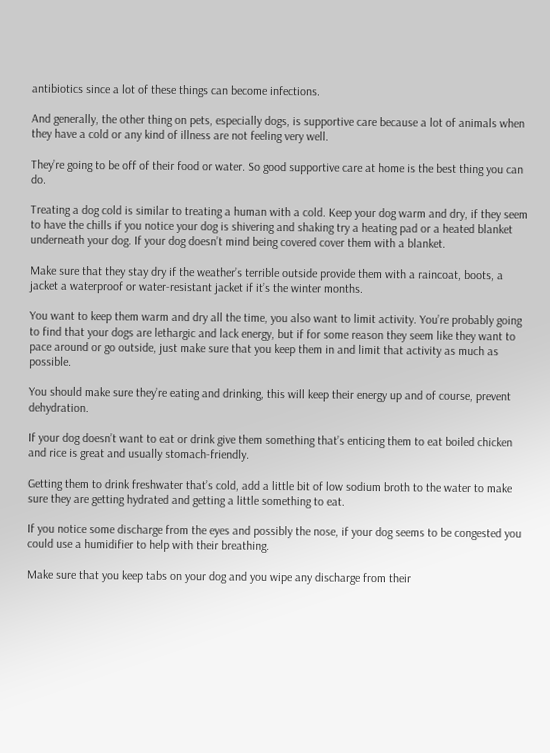antibiotics since a lot of these things can become infections.

And generally, the other thing on pets, especially dogs, is supportive care because a lot of animals when they have a cold or any kind of illness are not feeling very well.

They’re going to be off of their food or water. So good supportive care at home is the best thing you can do.

Treating a dog cold is similar to treating a human with a cold. Keep your dog warm and dry, if they seem to have the chills if you notice your dog is shivering and shaking try a heating pad or a heated blanket underneath your dog. If your dog doesn’t mind being covered cover them with a blanket.

Make sure that they stay dry if the weather’s terrible outside provide them with a raincoat, boots, a jacket a waterproof or water-resistant jacket if it’s the winter months.

You want to keep them warm and dry all the time, you also want to limit activity. You’re probably going to find that your dogs are lethargic and lack energy, but if for some reason they seem like they want to pace around or go outside, just make sure that you keep them in and limit that activity as much as possible.

You should make sure they’re eating and drinking, this will keep their energy up and of course, prevent dehydration.

If your dog doesn’t want to eat or drink give them something that’s enticing them to eat boiled chicken and rice is great and usually stomach-friendly.

Getting them to drink freshwater that’s cold, add a little bit of low sodium broth to the water to make sure they are getting hydrated and getting a little something to eat.

If you notice some discharge from the eyes and possibly the nose, if your dog seems to be congested you could use a humidifier to help with their breathing.

Make sure that you keep tabs on your dog and you wipe any discharge from their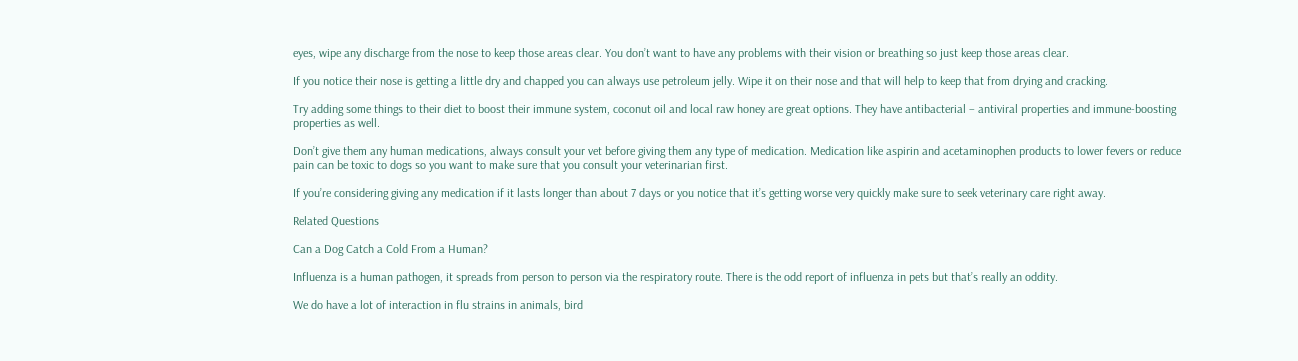eyes, wipe any discharge from the nose to keep those areas clear. You don’t want to have any problems with their vision or breathing so just keep those areas clear.

If you notice their nose is getting a little dry and chapped you can always use petroleum jelly. Wipe it on their nose and that will help to keep that from drying and cracking.

Try adding some things to their diet to boost their immune system, coconut oil and local raw honey are great options. They have antibacterial – antiviral properties and immune-boosting properties as well.

Don’t give them any human medications, always consult your vet before giving them any type of medication. Medication like aspirin and acetaminophen products to lower fevers or reduce pain can be toxic to dogs so you want to make sure that you consult your veterinarian first.

If you’re considering giving any medication if it lasts longer than about 7 days or you notice that it’s getting worse very quickly make sure to seek veterinary care right away.

Related Questions

Can a Dog Catch a Cold From a Human?

Influenza is a human pathogen, it spreads from person to person via the respiratory route. There is the odd report of influenza in pets but that’s really an oddity.

We do have a lot of interaction in flu strains in animals, bird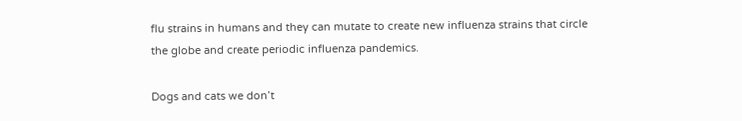flu strains in humans and they can mutate to create new influenza strains that circle the globe and create periodic influenza pandemics.

Dogs and cats we don’t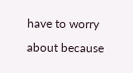have to worry about because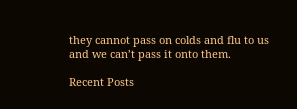they cannot pass on colds and flu to us and we can’t pass it onto them.

Recent Posts